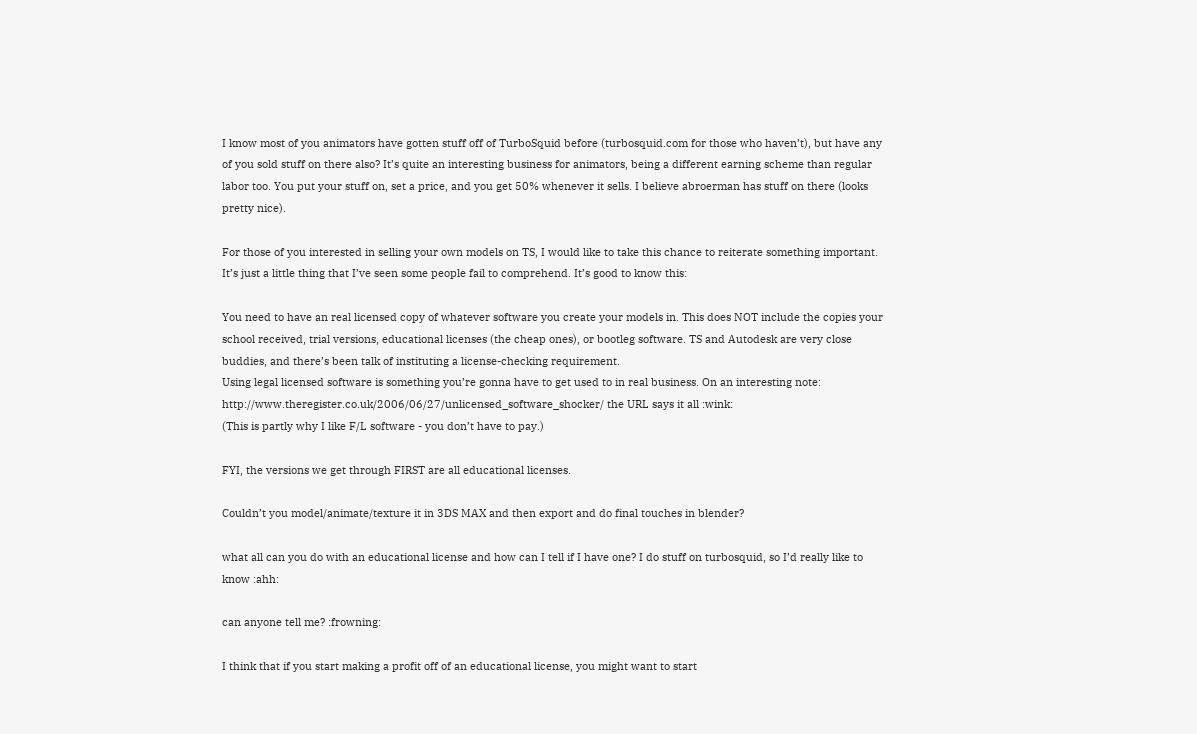I know most of you animators have gotten stuff off of TurboSquid before (turbosquid.com for those who haven’t), but have any of you sold stuff on there also? It’s quite an interesting business for animators, being a different earning scheme than regular labor too. You put your stuff on, set a price, and you get 50% whenever it sells. I believe abroerman has stuff on there (looks pretty nice).

For those of you interested in selling your own models on TS, I would like to take this chance to reiterate something important. It’s just a little thing that I’ve seen some people fail to comprehend. It’s good to know this:

You need to have an real licensed copy of whatever software you create your models in. This does NOT include the copies your school received, trial versions, educational licenses (the cheap ones), or bootleg software. TS and Autodesk are very close buddies, and there’s been talk of instituting a license-checking requirement.
Using legal licensed software is something you’re gonna have to get used to in real business. On an interesting note: http://www.theregister.co.uk/2006/06/27/unlicensed_software_shocker/ the URL says it all :wink:
(This is partly why I like F/L software - you don’t have to pay.)

FYI, the versions we get through FIRST are all educational licenses.

Couldn’t you model/animate/texture it in 3DS MAX and then export and do final touches in blender?

what all can you do with an educational license and how can I tell if I have one? I do stuff on turbosquid, so I’d really like to know :ahh:

can anyone tell me? :frowning:

I think that if you start making a profit off of an educational license, you might want to start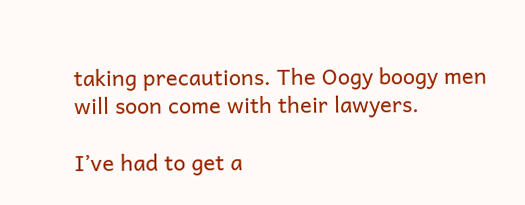taking precautions. The Oogy boogy men will soon come with their lawyers.

I’ve had to get a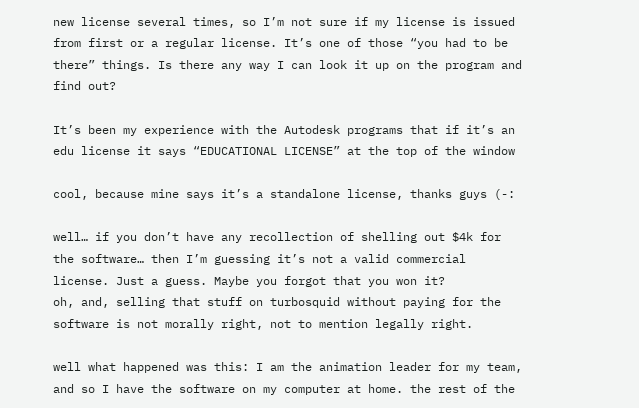new license several times, so I’m not sure if my license is issued from first or a regular license. It’s one of those “you had to be there” things. Is there any way I can look it up on the program and find out?

It’s been my experience with the Autodesk programs that if it’s an edu license it says “EDUCATIONAL LICENSE” at the top of the window

cool, because mine says it’s a standalone license, thanks guys (-:

well… if you don’t have any recollection of shelling out $4k for the software… then I’m guessing it’s not a valid commercial license. Just a guess. Maybe you forgot that you won it?
oh, and, selling that stuff on turbosquid without paying for the software is not morally right, not to mention legally right.

well what happened was this: I am the animation leader for my team, and so I have the software on my computer at home. the rest of the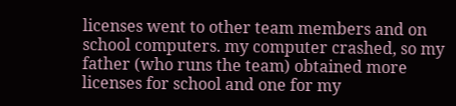licenses went to other team members and on school computers. my computer crashed, so my father (who runs the team) obtained more licenses for school and one for my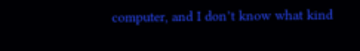computer, and I don’t know what kind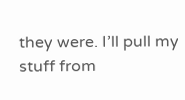they were. I’ll pull my stuff from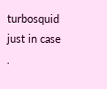turbosquid just in case .